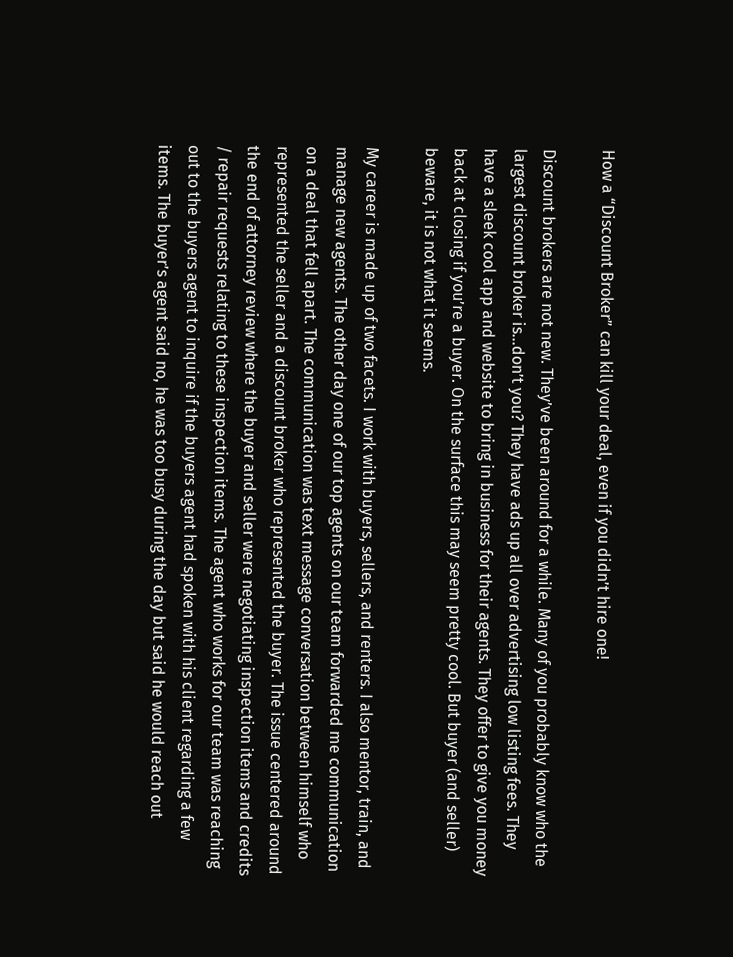How a “Discount Broker” can kill your deal, even if you didn’t hire one!

Discount brokers are not new. They’ve been around for a while. Many of you probably know who the largest discount broker is…don’t you? They have ads up all over advertising low listing fees. They have a sleek cool app and website to bring in business for their agents. They offer to give you money back at closing if you’re a buyer. On the surface this may seem pretty cool. But buyer (and seller) beware, it is not what it seems.

My career is made up of two facets. I work with buyers, sellers, and renters. I also mentor, train, and manage new agents. The other day one of our top agents on our team forwarded me communication on a deal that fell apart. The communication was text message conversation between himself who represented the seller and a discount broker who represented the buyer. The issue centered around the end of attorney review where the buyer and seller were negotiating inspection items and credits / repair requests relating to these inspection items. The agent who works for our team was reaching out to the buyers agent to inquire if the buyers agent had spoken with his client regarding a few items. The buyer’s agent said no, he was too busy during the day but said he would reach out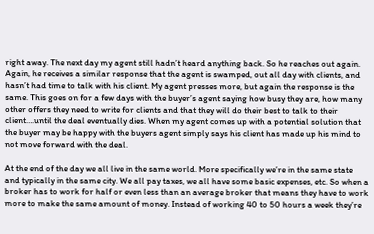right away. The next day my agent still hadn’t heard anything back. So he reaches out again. Again, he receives a similar response that the agent is swamped, out all day with clients, and hasn’t had time to talk with his client. My agent presses more, but again the response is the same. This goes on for a few days with the buyer’s agent saying how busy they are, how many other offers they need to write for clients and that they will do their best to talk to their client….until the deal eventually dies. When my agent comes up with a potential solution that the buyer may be happy with the buyers agent simply says his client has made up his mind to not move forward with the deal.

At the end of the day we all live in the same world. More specifically we’re in the same state and typically in the same city. We all pay taxes, we all have some basic expenses, etc. So when a broker has to work for half or even less than an average broker that means they have to work more to make the same amount of money. Instead of working 40 to 50 hours a week they’re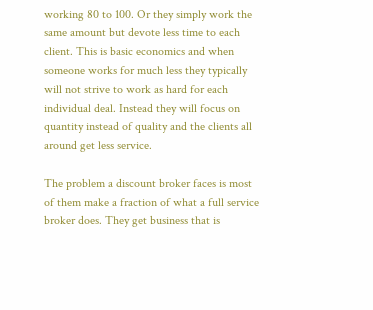working 80 to 100. Or they simply work the same amount but devote less time to each client. This is basic economics and when someone works for much less they typically will not strive to work as hard for each individual deal. Instead they will focus on quantity instead of quality and the clients all around get less service.

The problem a discount broker faces is most of them make a fraction of what a full service broker does. They get business that is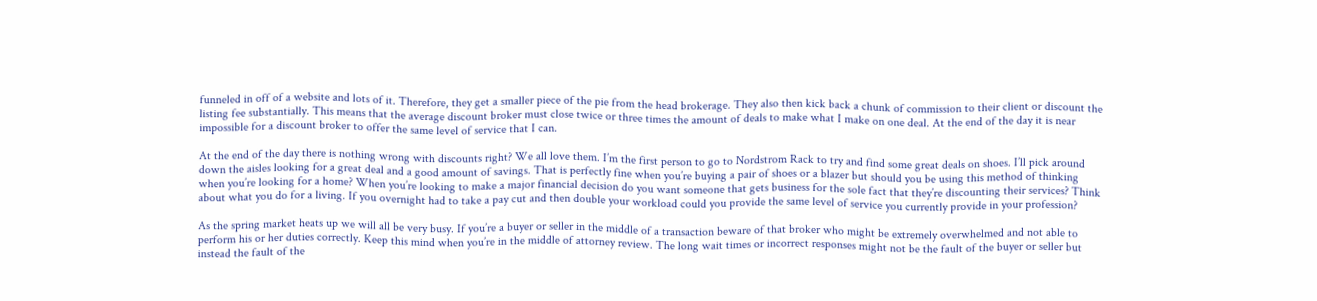funneled in off of a website and lots of it. Therefore, they get a smaller piece of the pie from the head brokerage. They also then kick back a chunk of commission to their client or discount the listing fee substantially. This means that the average discount broker must close twice or three times the amount of deals to make what I make on one deal. At the end of the day it is near impossible for a discount broker to offer the same level of service that I can.

At the end of the day there is nothing wrong with discounts right? We all love them. I’m the first person to go to Nordstrom Rack to try and find some great deals on shoes. I’ll pick around down the aisles looking for a great deal and a good amount of savings. That is perfectly fine when you’re buying a pair of shoes or a blazer but should you be using this method of thinking when you’re looking for a home? When you’re looking to make a major financial decision do you want someone that gets business for the sole fact that they’re discounting their services? Think about what you do for a living. If you overnight had to take a pay cut and then double your workload could you provide the same level of service you currently provide in your profession?

As the spring market heats up we will all be very busy. If you’re a buyer or seller in the middle of a transaction beware of that broker who might be extremely overwhelmed and not able to perform his or her duties correctly. Keep this mind when you’re in the middle of attorney review. The long wait times or incorrect responses might not be the fault of the buyer or seller but instead the fault of the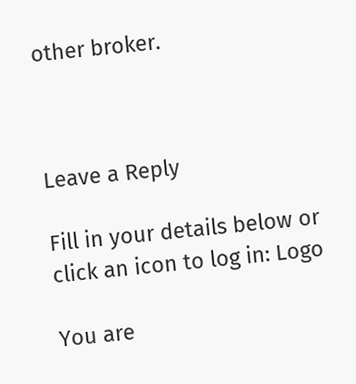other broker.



Leave a Reply

Fill in your details below or click an icon to log in: Logo

You are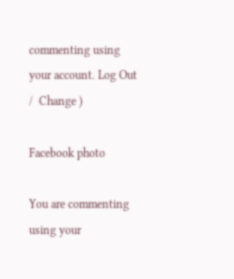commenting using your account. Log Out /  Change )

Facebook photo

You are commenting using your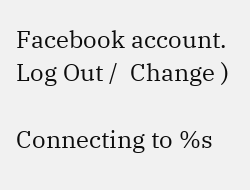Facebook account. Log Out /  Change )

Connecting to %s